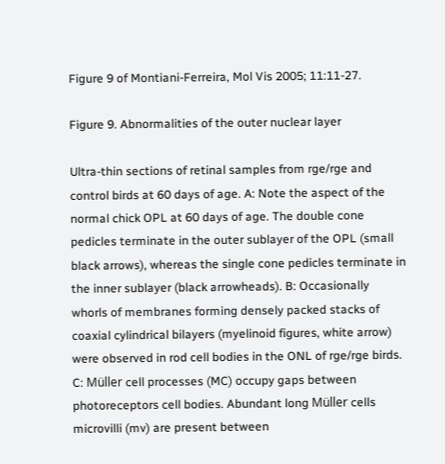Figure 9 of Montiani-Ferreira, Mol Vis 2005; 11:11-27.

Figure 9. Abnormalities of the outer nuclear layer

Ultra-thin sections of retinal samples from rge/rge and control birds at 60 days of age. A: Note the aspect of the normal chick OPL at 60 days of age. The double cone pedicles terminate in the outer sublayer of the OPL (small black arrows), whereas the single cone pedicles terminate in the inner sublayer (black arrowheads). B: Occasionally whorls of membranes forming densely packed stacks of coaxial cylindrical bilayers (myelinoid figures, white arrow) were observed in rod cell bodies in the ONL of rge/rge birds. C: Müller cell processes (MC) occupy gaps between photoreceptors cell bodies. Abundant long Müller cells microvilli (mv) are present between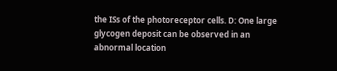the ISs of the photoreceptor cells. D: One large glycogen deposit can be observed in an abnormal location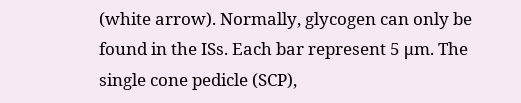(white arrow). Normally, glycogen can only be found in the ISs. Each bar represent 5 μm. The single cone pedicle (SCP),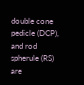double cone pedicle (DCP), and rod spherule (RS) are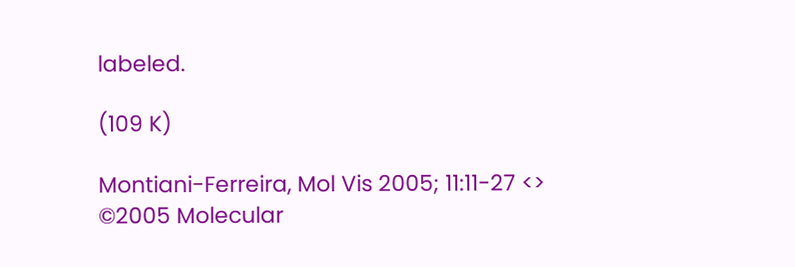labeled.

(109 K)

Montiani-Ferreira, Mol Vis 2005; 11:11-27 <>
©2005 Molecular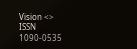Vision <>
ISSN 1090-0535